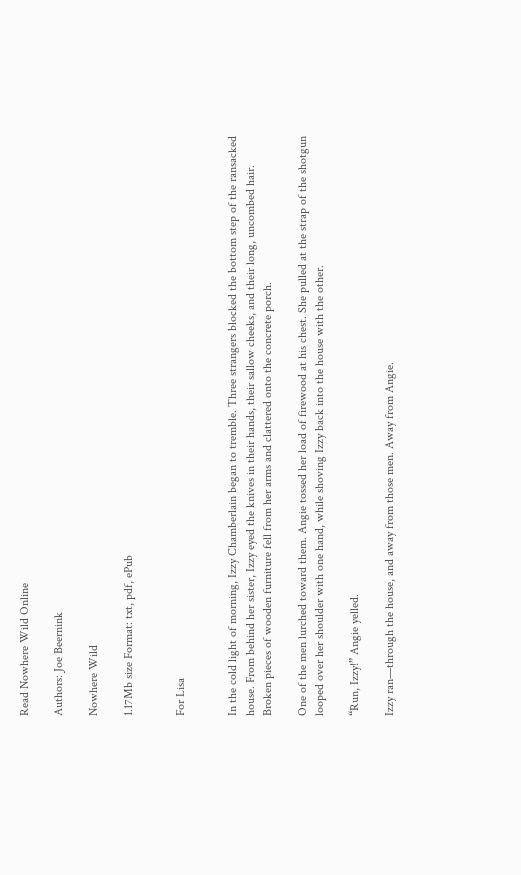Read Nowhere Wild Online

Authors: Joe Beernink

Nowhere Wild

1.17Mb size Format: txt, pdf, ePub


For Lisa


In the cold light of morning, Izzy Chamberlain began to tremble. Three strangers blocked the bottom step of the ransacked house. From behind her sister, Izzy eyed the knives in their hands, their sallow cheeks, and their long, uncombed hair. Broken pieces of wooden furniture fell from her arms and clattered onto the concrete porch.

One of the men lurched toward them. Angie tossed her load of firewood at his chest. She pulled at the strap of the shotgun looped over her shoulder with one hand, while shoving Izzy back into the house with the other.

“Run, Izzy!” Angie yelled.

Izzy ran—through the house, and away from those men. Away from Angie.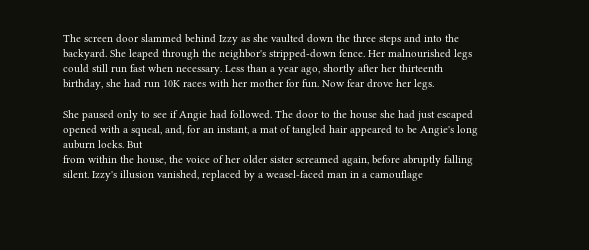The screen door slammed behind Izzy as she vaulted down the three steps and into the backyard. She leaped through the neighbor's stripped-down fence. Her malnourished legs could still run fast when necessary. Less than a year ago, shortly after her thirteenth birthday, she had run 10K races with her mother for fun. Now fear drove her legs.

She paused only to see if Angie had followed. The door to the house she had just escaped opened with a squeal, and, for an instant, a mat of tangled hair appeared to be Angie's long auburn locks. But
from within the house, the voice of her older sister screamed again, before abruptly falling silent. Izzy's illusion vanished, replaced by a weasel-faced man in a camouflage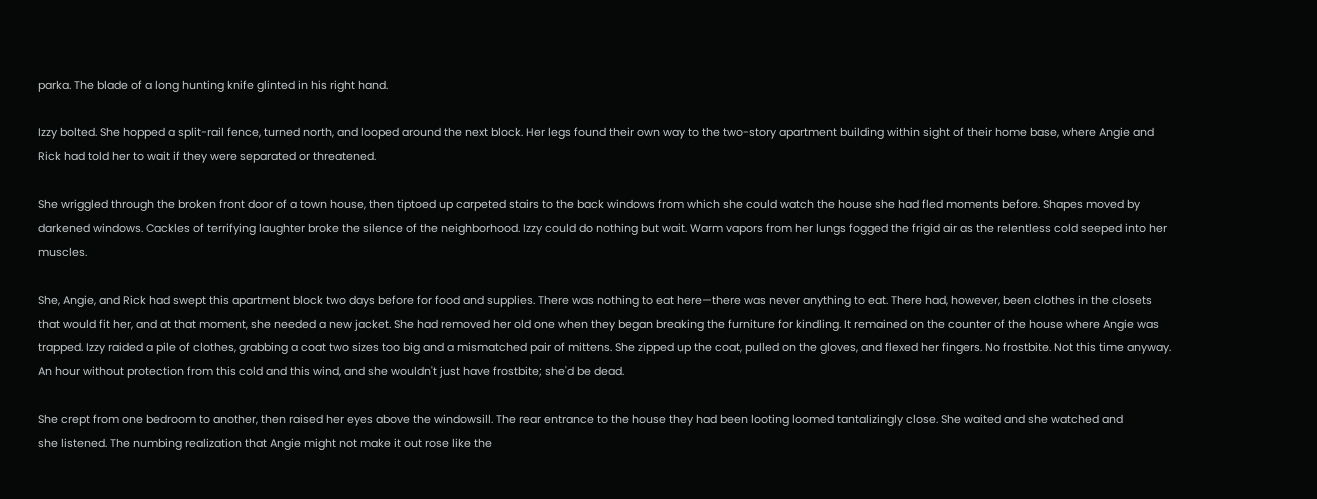parka. The blade of a long hunting knife glinted in his right hand.

Izzy bolted. She hopped a split-rail fence, turned north, and looped around the next block. Her legs found their own way to the two-story apartment building within sight of their home base, where Angie and Rick had told her to wait if they were separated or threatened.

She wriggled through the broken front door of a town house, then tiptoed up carpeted stairs to the back windows from which she could watch the house she had fled moments before. Shapes moved by darkened windows. Cackles of terrifying laughter broke the silence of the neighborhood. Izzy could do nothing but wait. Warm vapors from her lungs fogged the frigid air as the relentless cold seeped into her muscles.

She, Angie, and Rick had swept this apartment block two days before for food and supplies. There was nothing to eat here—there was never anything to eat. There had, however, been clothes in the closets that would fit her, and at that moment, she needed a new jacket. She had removed her old one when they began breaking the furniture for kindling. It remained on the counter of the house where Angie was trapped. Izzy raided a pile of clothes, grabbing a coat two sizes too big and a mismatched pair of mittens. She zipped up the coat, pulled on the gloves, and flexed her fingers. No frostbite. Not this time anyway. An hour without protection from this cold and this wind, and she wouldn't just have frostbite; she'd be dead.

She crept from one bedroom to another, then raised her eyes above the windowsill. The rear entrance to the house they had been looting loomed tantalizingly close. She waited and she watched and
she listened. The numbing realization that Angie might not make it out rose like the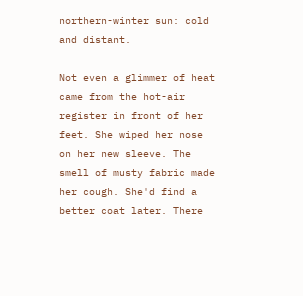northern-winter sun: cold and distant.

Not even a glimmer of heat came from the hot-air register in front of her feet. She wiped her nose on her new sleeve. The smell of musty fabric made her cough. She'd find a better coat later. There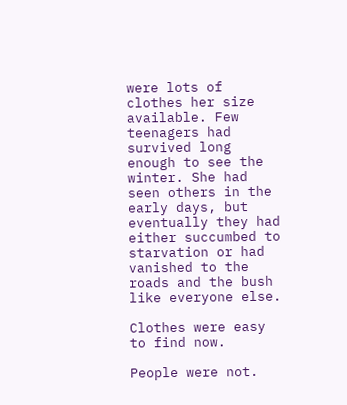were lots of clothes her size available. Few teenagers had survived long enough to see the winter. She had seen others in the early days, but eventually they had either succumbed to starvation or had vanished to the roads and the bush like everyone else.

Clothes were easy to find now.

People were not.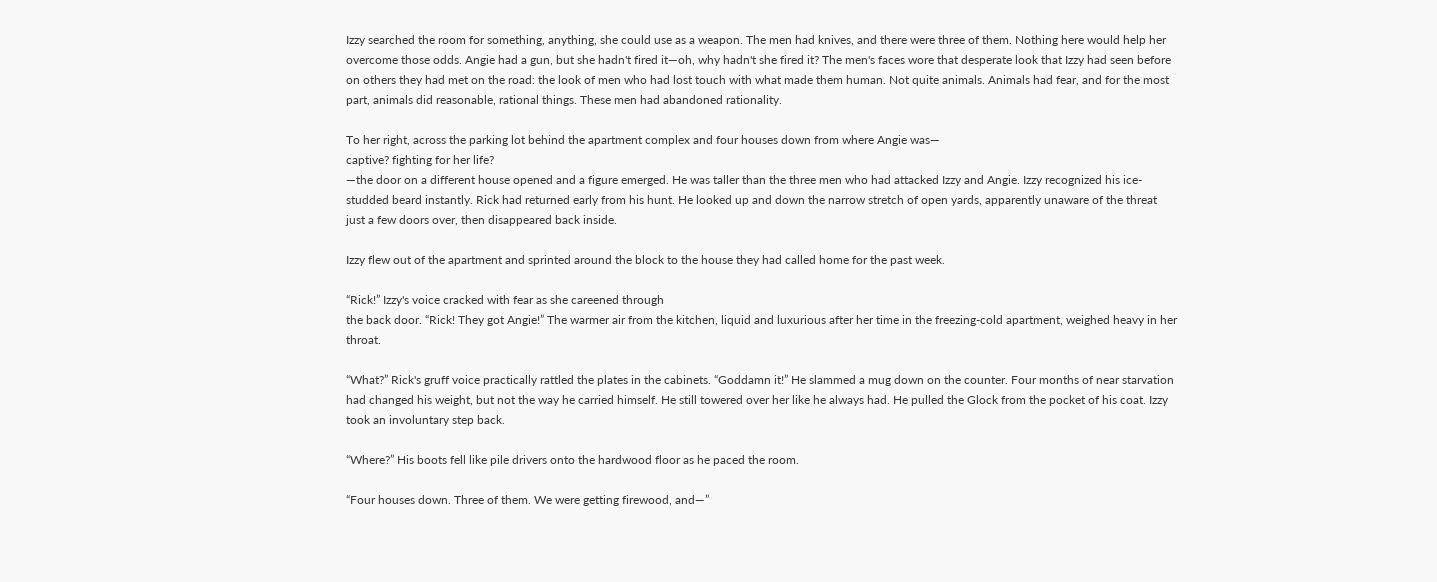Izzy searched the room for something, anything, she could use as a weapon. The men had knives, and there were three of them. Nothing here would help her overcome those odds. Angie had a gun, but she hadn't fired it—oh, why hadn't she fired it? The men's faces wore that desperate look that Izzy had seen before on others they had met on the road: the look of men who had lost touch with what made them human. Not quite animals. Animals had fear, and for the most part, animals did reasonable, rational things. These men had abandoned rationality.

To her right, across the parking lot behind the apartment complex and four houses down from where Angie was—
captive? fighting for her life?
—the door on a different house opened and a figure emerged. He was taller than the three men who had attacked Izzy and Angie. Izzy recognized his ice-studded beard instantly. Rick had returned early from his hunt. He looked up and down the narrow stretch of open yards, apparently unaware of the threat just a few doors over, then disappeared back inside.

Izzy flew out of the apartment and sprinted around the block to the house they had called home for the past week.

“Rick!” Izzy's voice cracked with fear as she careened through
the back door. “Rick! They got Angie!” The warmer air from the kitchen, liquid and luxurious after her time in the freezing-cold apartment, weighed heavy in her throat.

“What?” Rick's gruff voice practically rattled the plates in the cabinets. “Goddamn it!” He slammed a mug down on the counter. Four months of near starvation had changed his weight, but not the way he carried himself. He still towered over her like he always had. He pulled the Glock from the pocket of his coat. Izzy took an involuntary step back.

“Where?” His boots fell like pile drivers onto the hardwood floor as he paced the room.

“Four houses down. Three of them. We were getting firewood, and—”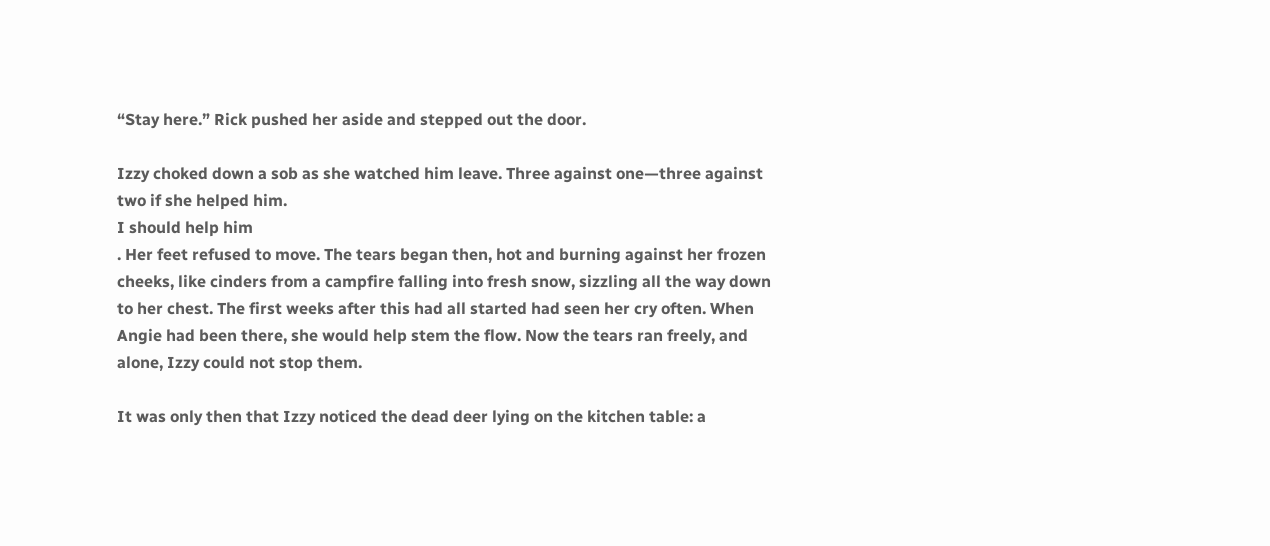“Stay here.” Rick pushed her aside and stepped out the door.

Izzy choked down a sob as she watched him leave. Three against one—three against two if she helped him.
I should help him
. Her feet refused to move. The tears began then, hot and burning against her frozen cheeks, like cinders from a campfire falling into fresh snow, sizzling all the way down to her chest. The first weeks after this had all started had seen her cry often. When Angie had been there, she would help stem the flow. Now the tears ran freely, and alone, Izzy could not stop them.

It was only then that Izzy noticed the dead deer lying on the kitchen table: a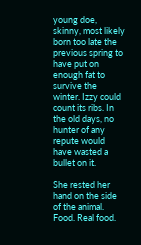young doe, skinny, most likely born too late the previous spring to have put on enough fat to survive the winter. Izzy could count its ribs. In the old days, no hunter of any repute would have wasted a bullet on it.

She rested her hand on the side of the animal. Food. Real food.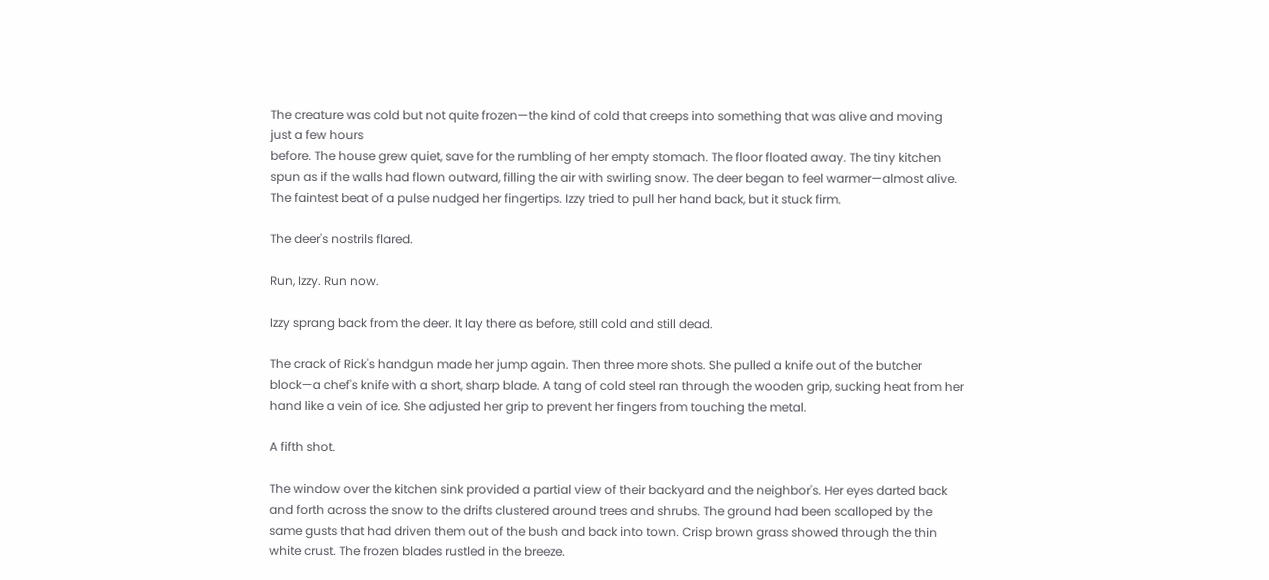The creature was cold but not quite frozen—the kind of cold that creeps into something that was alive and moving just a few hours
before. The house grew quiet, save for the rumbling of her empty stomach. The floor floated away. The tiny kitchen spun as if the walls had flown outward, filling the air with swirling snow. The deer began to feel warmer—almost alive. The faintest beat of a pulse nudged her fingertips. Izzy tried to pull her hand back, but it stuck firm.

The deer's nostrils flared.

Run, Izzy. Run now.

Izzy sprang back from the deer. It lay there as before, still cold and still dead.

The crack of Rick's handgun made her jump again. Then three more shots. She pulled a knife out of the butcher block—a chef's knife with a short, sharp blade. A tang of cold steel ran through the wooden grip, sucking heat from her hand like a vein of ice. She adjusted her grip to prevent her fingers from touching the metal.

A fifth shot.

The window over the kitchen sink provided a partial view of their backyard and the neighbor's. Her eyes darted back and forth across the snow to the drifts clustered around trees and shrubs. The ground had been scalloped by the same gusts that had driven them out of the bush and back into town. Crisp brown grass showed through the thin white crust. The frozen blades rustled in the breeze.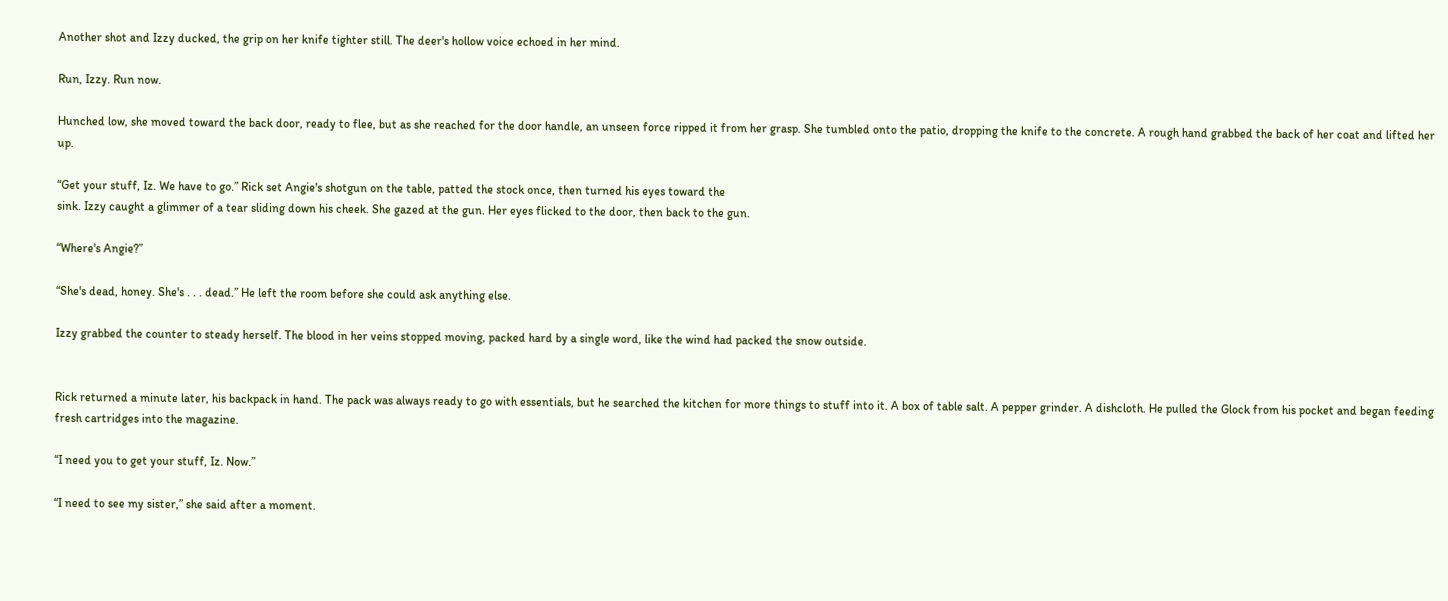Another shot and Izzy ducked, the grip on her knife tighter still. The deer's hollow voice echoed in her mind.

Run, Izzy. Run now.

Hunched low, she moved toward the back door, ready to flee, but as she reached for the door handle, an unseen force ripped it from her grasp. She tumbled onto the patio, dropping the knife to the concrete. A rough hand grabbed the back of her coat and lifted her up.

“Get your stuff, Iz. We have to go.” Rick set Angie's shotgun on the table, patted the stock once, then turned his eyes toward the
sink. Izzy caught a glimmer of a tear sliding down his cheek. She gazed at the gun. Her eyes flicked to the door, then back to the gun.

“Where's Angie?”

“She's dead, honey. She's . . . dead.” He left the room before she could ask anything else.

Izzy grabbed the counter to steady herself. The blood in her veins stopped moving, packed hard by a single word, like the wind had packed the snow outside.


Rick returned a minute later, his backpack in hand. The pack was always ready to go with essentials, but he searched the kitchen for more things to stuff into it. A box of table salt. A pepper grinder. A dishcloth. He pulled the Glock from his pocket and began feeding fresh cartridges into the magazine.

“I need you to get your stuff, Iz. Now.”

“I need to see my sister,” she said after a moment.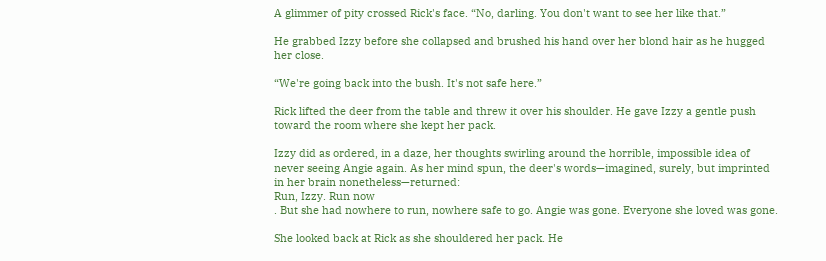A glimmer of pity crossed Rick's face. “No, darling. You don't want to see her like that.”

He grabbed Izzy before she collapsed and brushed his hand over her blond hair as he hugged her close.

“We're going back into the bush. It's not safe here.”

Rick lifted the deer from the table and threw it over his shoulder. He gave Izzy a gentle push toward the room where she kept her pack.

Izzy did as ordered, in a daze, her thoughts swirling around the horrible, impossible idea of never seeing Angie again. As her mind spun, the deer's words—imagined, surely, but imprinted in her brain nonetheless—returned:
Run, Izzy. Run now
. But she had nowhere to run, nowhere safe to go. Angie was gone. Everyone she loved was gone.

She looked back at Rick as she shouldered her pack. He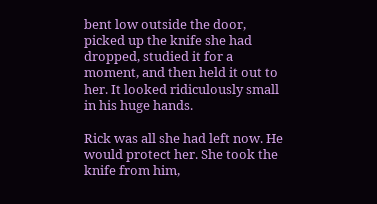bent low outside the door, picked up the knife she had dropped, studied it for a moment, and then held it out to her. It looked ridiculously small in his huge hands.

Rick was all she had left now. He would protect her. She took the knife from him,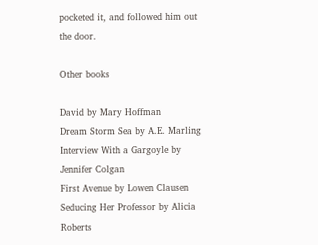pocketed it, and followed him out the door.

Other books

David by Mary Hoffman
Dream Storm Sea by A.E. Marling
Interview With a Gargoyle by Jennifer Colgan
First Avenue by Lowen Clausen
Seducing Her Professor by Alicia Roberts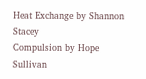Heat Exchange by Shannon Stacey
Compulsion by Hope Sullivan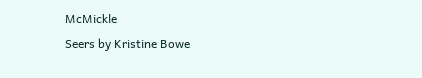McMickle
Seers by Kristine Bowe